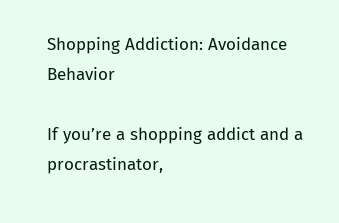Shopping Addiction: Avoidance Behavior

If you’re a shopping addict and a procrastinator,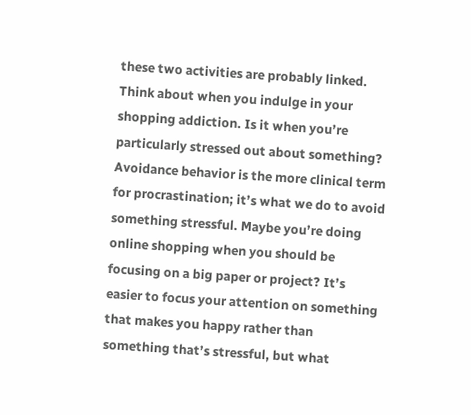these two activities are probably linked. Think about when you indulge in your shopping addiction. Is it when you’re particularly stressed out about something? Avoidance behavior is the more clinical term for procrastination; it’s what we do to avoid something stressful. Maybe you’re doing online shopping when you should be focusing on a big paper or project? It’s easier to focus your attention on something that makes you happy rather than something that’s stressful, but what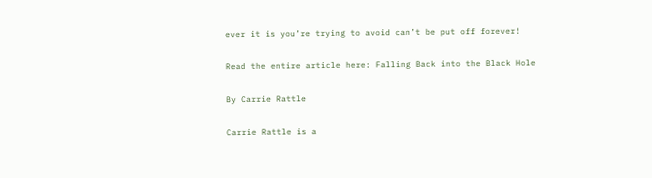ever it is you’re trying to avoid can’t be put off forever!

Read the entire article here: Falling Back into the Black Hole

By Carrie Rattle

Carrie Rattle is a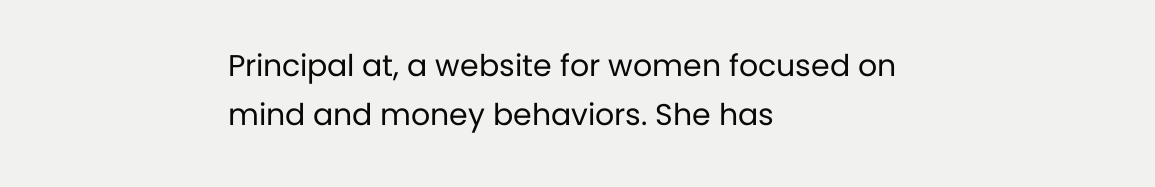Principal at, a website for women focused on mind and money behaviors. She has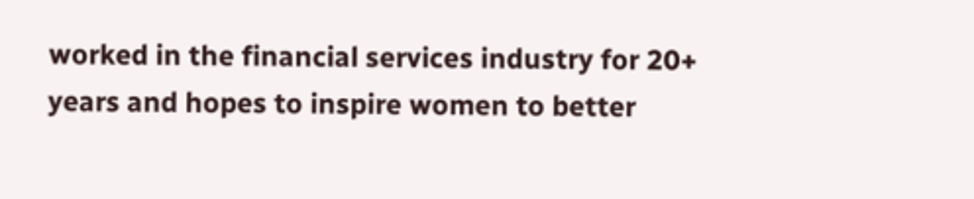worked in the financial services industry for 20+ years and hopes to inspire women to better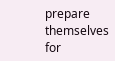prepare themselves for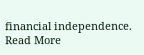financial independence. Read More